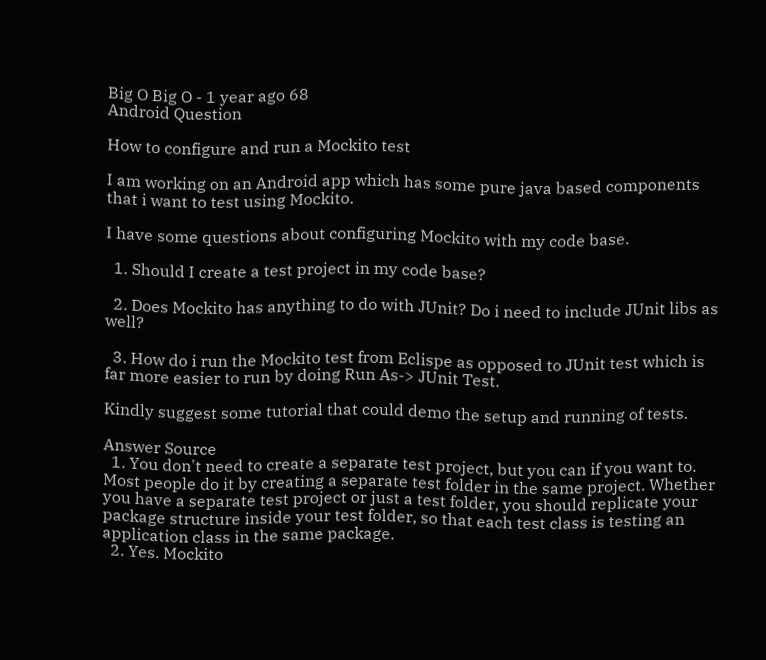Big O Big O - 1 year ago 68
Android Question

How to configure and run a Mockito test

I am working on an Android app which has some pure java based components that i want to test using Mockito.

I have some questions about configuring Mockito with my code base.

  1. Should I create a test project in my code base?

  2. Does Mockito has anything to do with JUnit? Do i need to include JUnit libs as well?

  3. How do i run the Mockito test from Eclispe as opposed to JUnit test which is far more easier to run by doing Run As-> JUnit Test.

Kindly suggest some tutorial that could demo the setup and running of tests.

Answer Source
  1. You don't need to create a separate test project, but you can if you want to. Most people do it by creating a separate test folder in the same project. Whether you have a separate test project or just a test folder, you should replicate your package structure inside your test folder, so that each test class is testing an application class in the same package.
  2. Yes. Mockito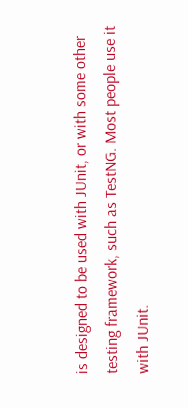is designed to be used with JUnit, or with some other testing framework, such as TestNG. Most people use it with JUnit.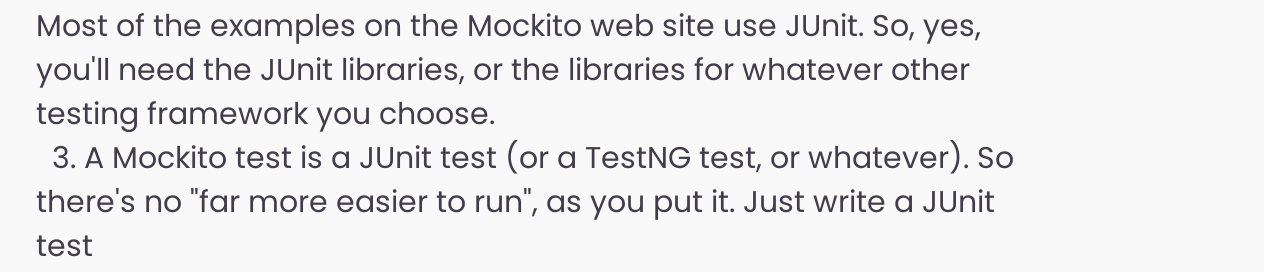Most of the examples on the Mockito web site use JUnit. So, yes, you'll need the JUnit libraries, or the libraries for whatever other testing framework you choose.
  3. A Mockito test is a JUnit test (or a TestNG test, or whatever). So there's no "far more easier to run", as you put it. Just write a JUnit test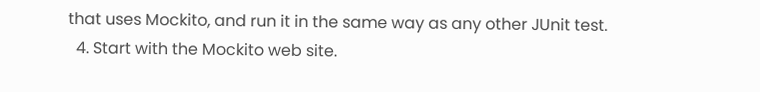that uses Mockito, and run it in the same way as any other JUnit test.
  4. Start with the Mockito web site.